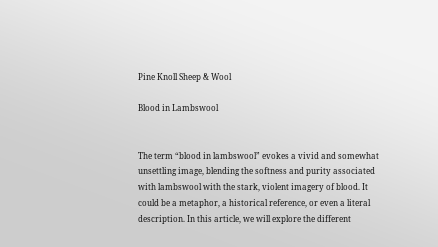Pine Knoll Sheep & Wool

Blood in Lambswool


The term “blood in lambswool” evokes a vivid and somewhat unsettling image, blending the softness and purity associated with lambswool with the stark, violent imagery of blood. It could be a metaphor, a historical reference, or even a literal description. In this article, we will explore the different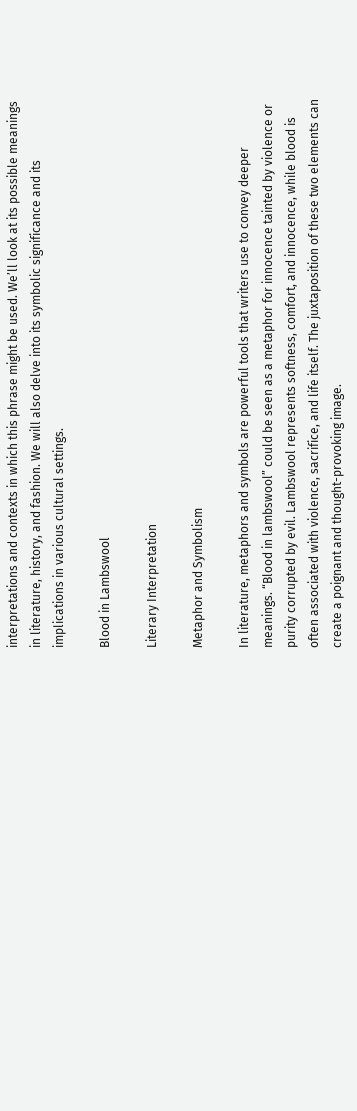interpretations and contexts in which this phrase might be used. We’ll look at its possible meanings in literature, history, and fashion. We will also delve into its symbolic significance and its implications in various cultural settings.

Blood in Lambswool

Literary Interpretation

Metaphor and Symbolism

In literature, metaphors and symbols are powerful tools that writers use to convey deeper meanings. “Blood in lambswool” could be seen as a metaphor for innocence tainted by violence or purity corrupted by evil. Lambswool represents softness, comfort, and innocence, while blood is often associated with violence, sacrifice, and life itself. The juxtaposition of these two elements can create a poignant and thought-provoking image.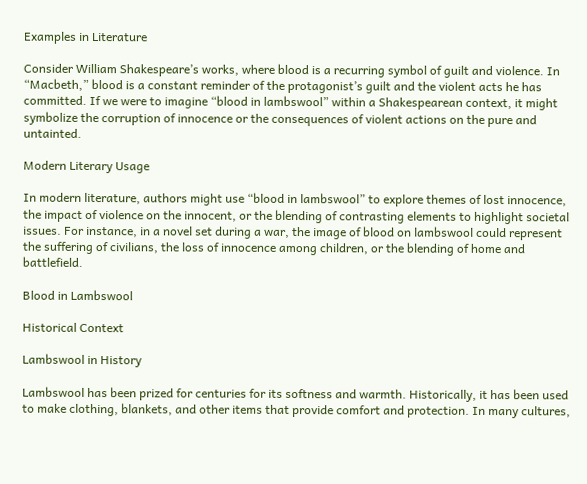Examples in Literature

Consider William Shakespeare’s works, where blood is a recurring symbol of guilt and violence. In “Macbeth,” blood is a constant reminder of the protagonist’s guilt and the violent acts he has committed. If we were to imagine “blood in lambswool” within a Shakespearean context, it might symbolize the corruption of innocence or the consequences of violent actions on the pure and untainted.

Modern Literary Usage

In modern literature, authors might use “blood in lambswool” to explore themes of lost innocence, the impact of violence on the innocent, or the blending of contrasting elements to highlight societal issues. For instance, in a novel set during a war, the image of blood on lambswool could represent the suffering of civilians, the loss of innocence among children, or the blending of home and battlefield.

Blood in Lambswool

Historical Context

Lambswool in History

Lambswool has been prized for centuries for its softness and warmth. Historically, it has been used to make clothing, blankets, and other items that provide comfort and protection. In many cultures,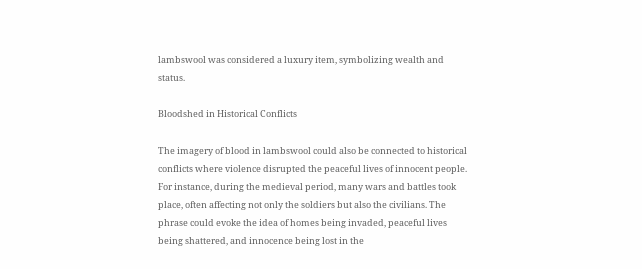lambswool was considered a luxury item, symbolizing wealth and status.

Bloodshed in Historical Conflicts

The imagery of blood in lambswool could also be connected to historical conflicts where violence disrupted the peaceful lives of innocent people. For instance, during the medieval period, many wars and battles took place, often affecting not only the soldiers but also the civilians. The phrase could evoke the idea of homes being invaded, peaceful lives being shattered, and innocence being lost in the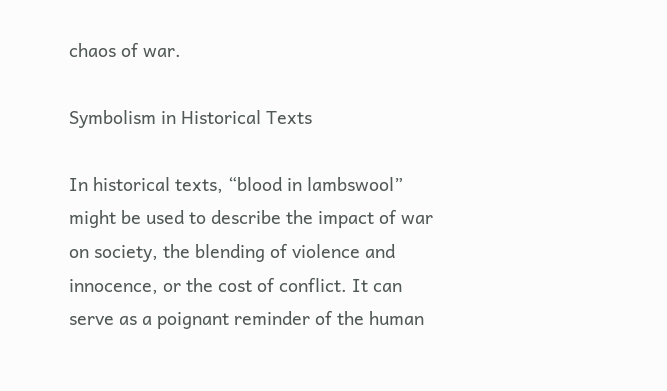chaos of war.

Symbolism in Historical Texts

In historical texts, “blood in lambswool” might be used to describe the impact of war on society, the blending of violence and innocence, or the cost of conflict. It can serve as a poignant reminder of the human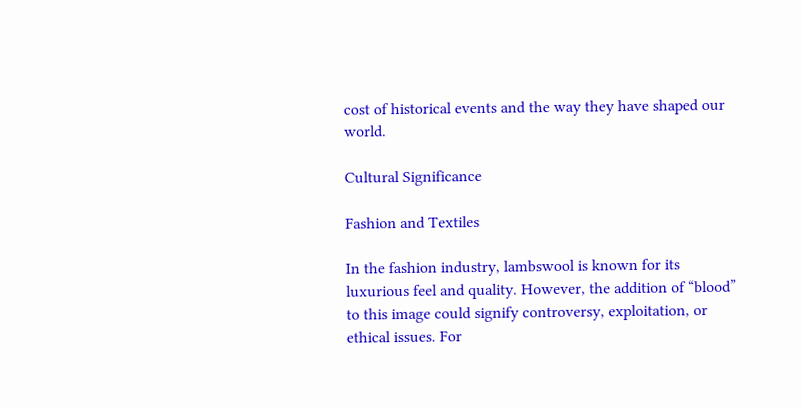cost of historical events and the way they have shaped our world.

Cultural Significance

Fashion and Textiles

In the fashion industry, lambswool is known for its luxurious feel and quality. However, the addition of “blood” to this image could signify controversy, exploitation, or ethical issues. For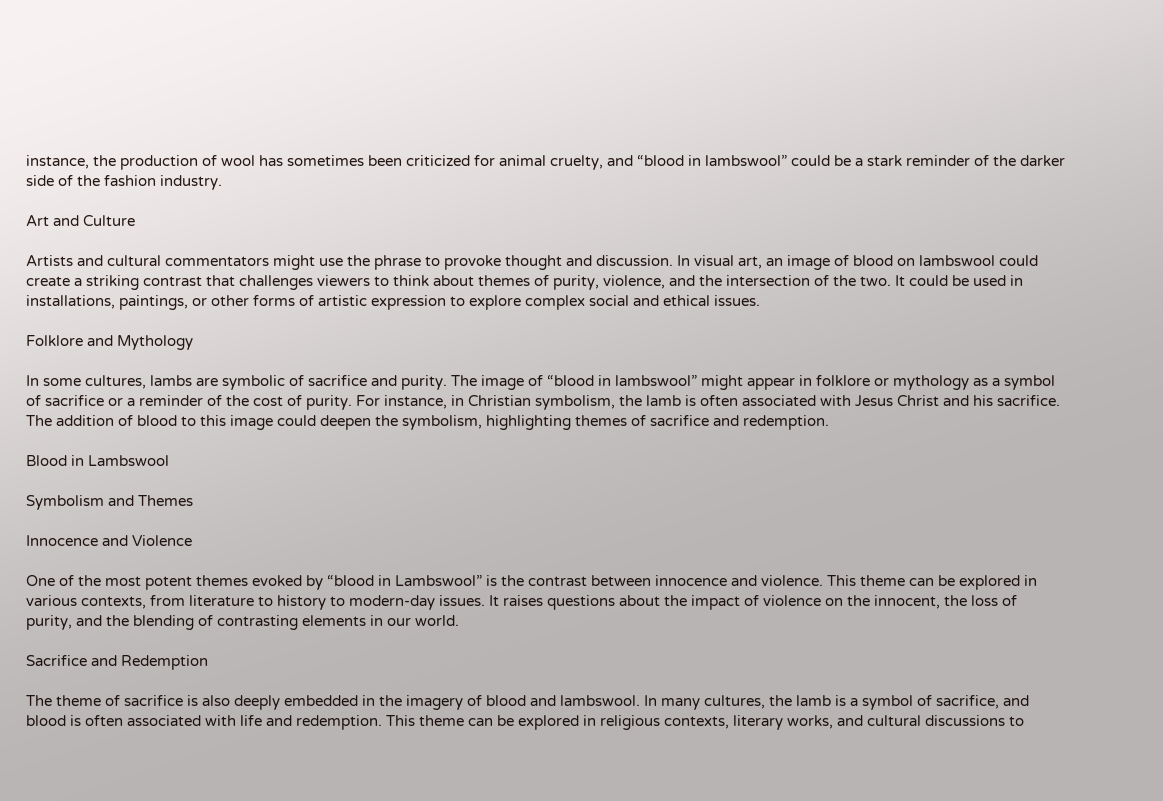instance, the production of wool has sometimes been criticized for animal cruelty, and “blood in lambswool” could be a stark reminder of the darker side of the fashion industry.

Art and Culture

Artists and cultural commentators might use the phrase to provoke thought and discussion. In visual art, an image of blood on lambswool could create a striking contrast that challenges viewers to think about themes of purity, violence, and the intersection of the two. It could be used in installations, paintings, or other forms of artistic expression to explore complex social and ethical issues.

Folklore and Mythology

In some cultures, lambs are symbolic of sacrifice and purity. The image of “blood in lambswool” might appear in folklore or mythology as a symbol of sacrifice or a reminder of the cost of purity. For instance, in Christian symbolism, the lamb is often associated with Jesus Christ and his sacrifice. The addition of blood to this image could deepen the symbolism, highlighting themes of sacrifice and redemption.

Blood in Lambswool

Symbolism and Themes

Innocence and Violence

One of the most potent themes evoked by “blood in Lambswool” is the contrast between innocence and violence. This theme can be explored in various contexts, from literature to history to modern-day issues. It raises questions about the impact of violence on the innocent, the loss of purity, and the blending of contrasting elements in our world.

Sacrifice and Redemption

The theme of sacrifice is also deeply embedded in the imagery of blood and lambswool. In many cultures, the lamb is a symbol of sacrifice, and blood is often associated with life and redemption. This theme can be explored in religious contexts, literary works, and cultural discussions to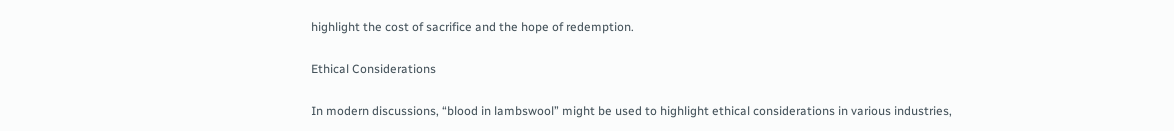highlight the cost of sacrifice and the hope of redemption.

Ethical Considerations

In modern discussions, “blood in lambswool” might be used to highlight ethical considerations in various industries,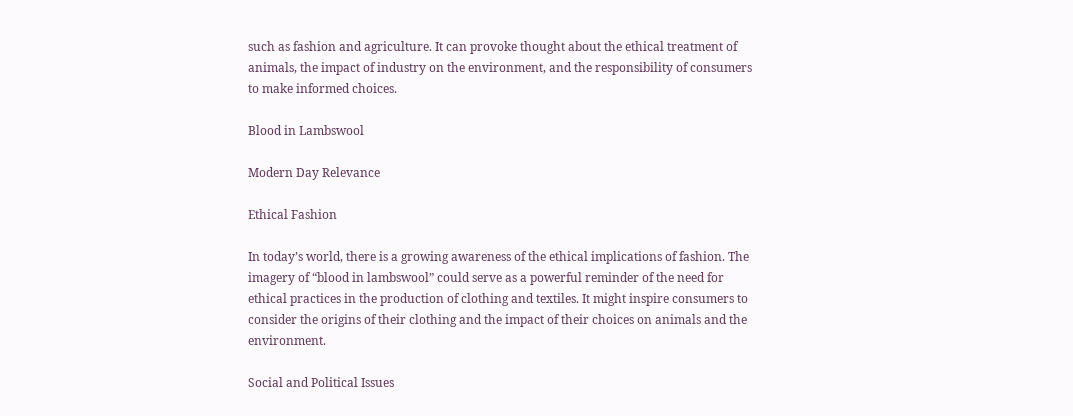such as fashion and agriculture. It can provoke thought about the ethical treatment of animals, the impact of industry on the environment, and the responsibility of consumers to make informed choices.

Blood in Lambswool

Modern Day Relevance

Ethical Fashion

In today’s world, there is a growing awareness of the ethical implications of fashion. The imagery of “blood in lambswool” could serve as a powerful reminder of the need for ethical practices in the production of clothing and textiles. It might inspire consumers to consider the origins of their clothing and the impact of their choices on animals and the environment.

Social and Political Issues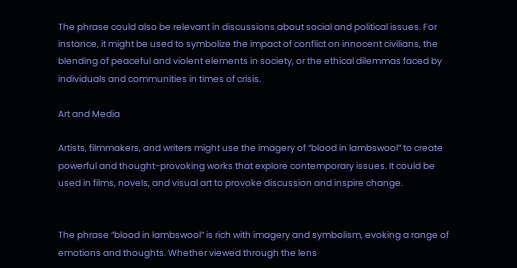The phrase could also be relevant in discussions about social and political issues. For instance, it might be used to symbolize the impact of conflict on innocent civilians, the blending of peaceful and violent elements in society, or the ethical dilemmas faced by individuals and communities in times of crisis.

Art and Media

Artists, filmmakers, and writers might use the imagery of “blood in lambswool” to create powerful and thought-provoking works that explore contemporary issues. It could be used in films, novels, and visual art to provoke discussion and inspire change.


The phrase “blood in lambswool” is rich with imagery and symbolism, evoking a range of emotions and thoughts. Whether viewed through the lens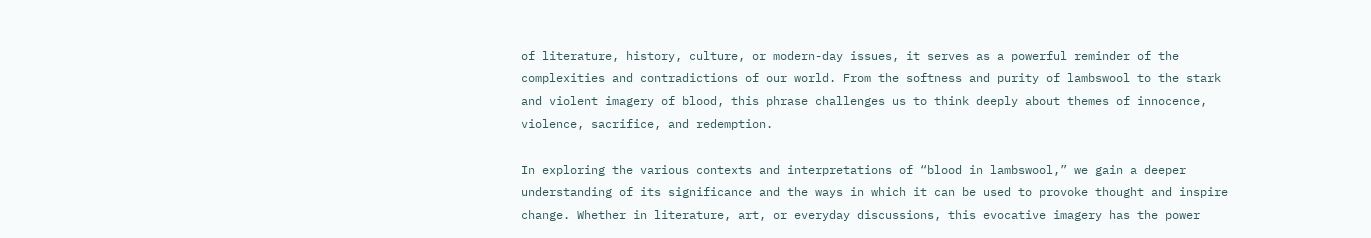of literature, history, culture, or modern-day issues, it serves as a powerful reminder of the complexities and contradictions of our world. From the softness and purity of lambswool to the stark and violent imagery of blood, this phrase challenges us to think deeply about themes of innocence, violence, sacrifice, and redemption.

In exploring the various contexts and interpretations of “blood in lambswool,” we gain a deeper understanding of its significance and the ways in which it can be used to provoke thought and inspire change. Whether in literature, art, or everyday discussions, this evocative imagery has the power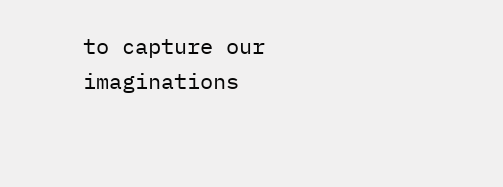to capture our imaginations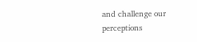and challenge our perceptions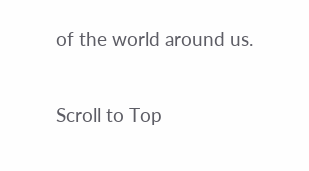of the world around us.

Scroll to Top